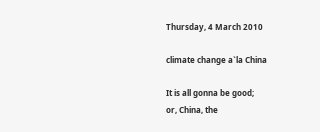Thursday, 4 March 2010

climate change a`la China

It is all gonna be good;
or, China, the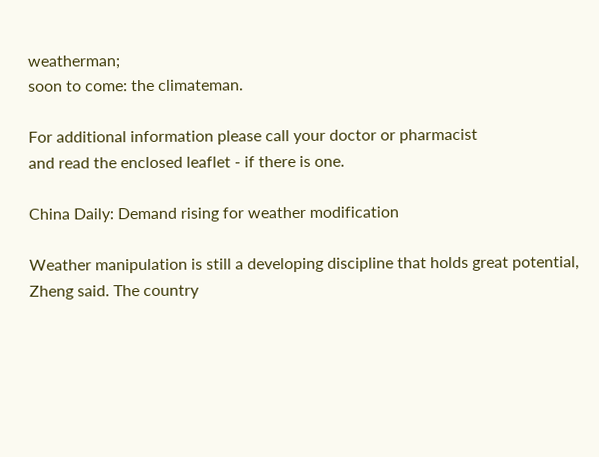weatherman;
soon to come: the climateman.

For additional information please call your doctor or pharmacist
and read the enclosed leaflet - if there is one.

China Daily: Demand rising for weather modification

Weather manipulation is still a developing discipline that holds great potential, Zheng said. The country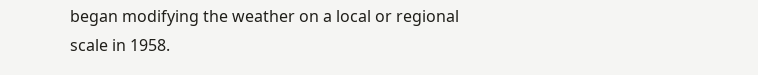began modifying the weather on a local or regional scale in 1958.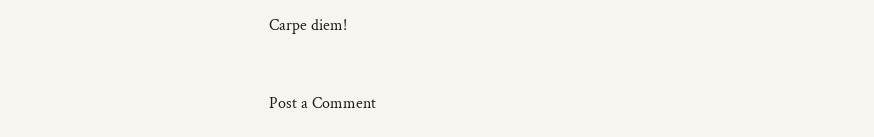Carpe diem!


Post a Comment